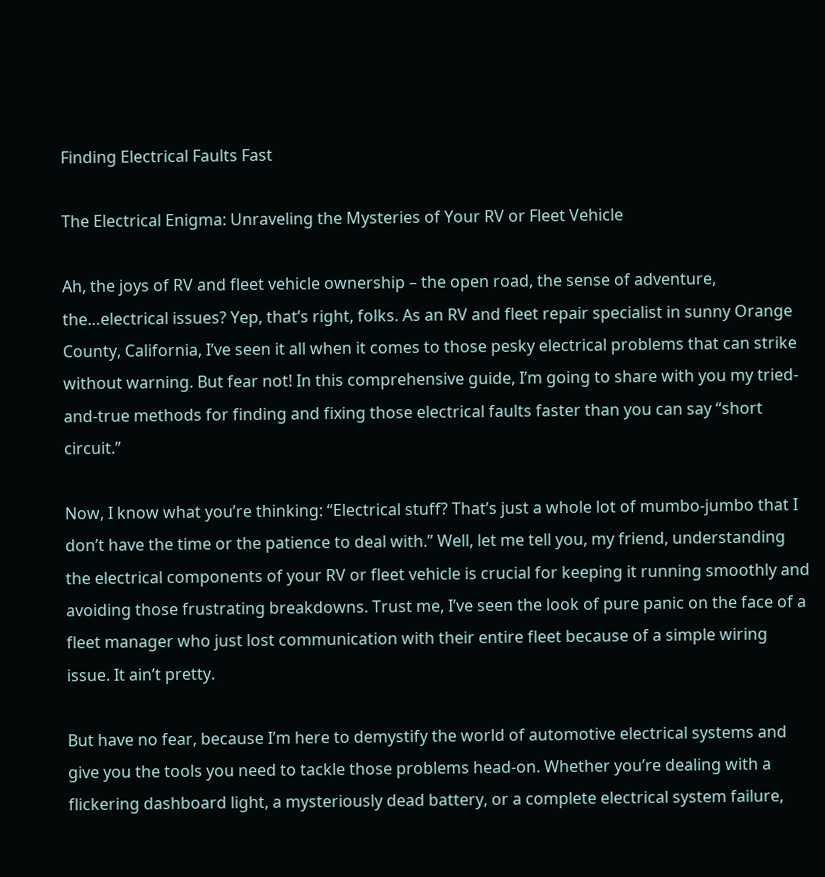Finding Electrical Faults Fast

The Electrical Enigma: Unraveling the Mysteries of Your RV or Fleet Vehicle

Ah, the joys of RV and fleet vehicle ownership – the open road, the sense of adventure, the…electrical issues? Yep, that’s right, folks. As an RV and fleet repair specialist in sunny Orange County, California, I’ve seen it all when it comes to those pesky electrical problems that can strike without warning. But fear not! In this comprehensive guide, I’m going to share with you my tried-and-true methods for finding and fixing those electrical faults faster than you can say “short circuit.”

Now, I know what you’re thinking: “Electrical stuff? That’s just a whole lot of mumbo-jumbo that I don’t have the time or the patience to deal with.” Well, let me tell you, my friend, understanding the electrical components of your RV or fleet vehicle is crucial for keeping it running smoothly and avoiding those frustrating breakdowns. Trust me, I’ve seen the look of pure panic on the face of a fleet manager who just lost communication with their entire fleet because of a simple wiring issue. It ain’t pretty.

But have no fear, because I’m here to demystify the world of automotive electrical systems and give you the tools you need to tackle those problems head-on. Whether you’re dealing with a flickering dashboard light, a mysteriously dead battery, or a complete electrical system failure,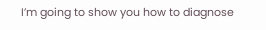I’m going to show you how to diagnose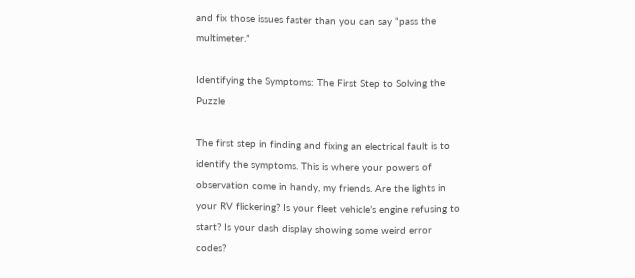and fix those issues faster than you can say “pass the multimeter.”

Identifying the Symptoms: The First Step to Solving the Puzzle

The first step in finding and fixing an electrical fault is to identify the symptoms. This is where your powers of observation come in handy, my friends. Are the lights in your RV flickering? Is your fleet vehicle’s engine refusing to start? Is your dash display showing some weird error codes?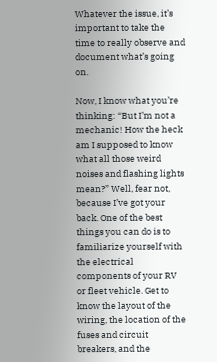Whatever the issue, it’s important to take the time to really observe and document what’s going on.

Now, I know what you’re thinking: “But I’m not a mechanic! How the heck am I supposed to know what all those weird noises and flashing lights mean?” Well, fear not, because I’ve got your back. One of the best things you can do is to familiarize yourself with the electrical components of your RV or fleet vehicle. Get to know the layout of the wiring, the location of the fuses and circuit breakers, and the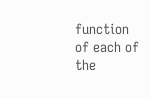function of each of the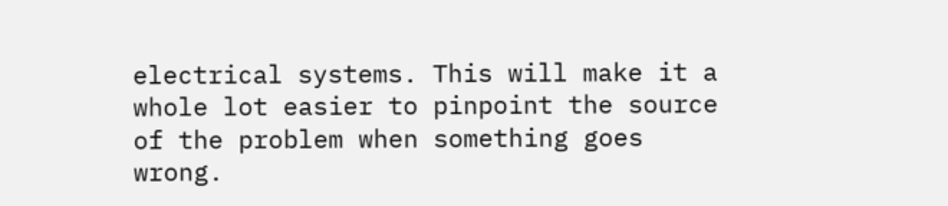electrical systems. This will make it a whole lot easier to pinpoint the source of the problem when something goes wrong.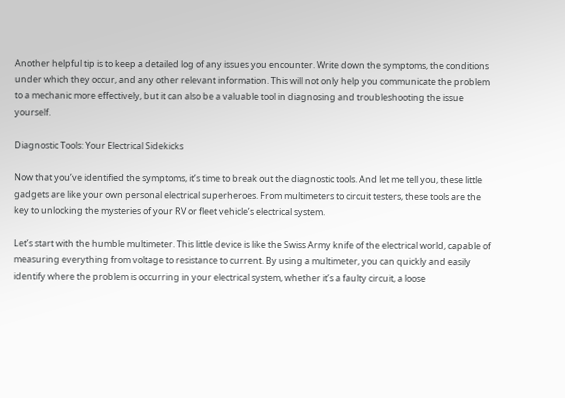Another helpful tip is to keep a detailed log of any issues you encounter. Write down the symptoms, the conditions under which they occur, and any other relevant information. This will not only help you communicate the problem to a mechanic more effectively, but it can also be a valuable tool in diagnosing and troubleshooting the issue yourself.

Diagnostic Tools: Your Electrical Sidekicks

Now that you’ve identified the symptoms, it’s time to break out the diagnostic tools. And let me tell you, these little gadgets are like your own personal electrical superheroes. From multimeters to circuit testers, these tools are the key to unlocking the mysteries of your RV or fleet vehicle’s electrical system.

Let’s start with the humble multimeter. This little device is like the Swiss Army knife of the electrical world, capable of measuring everything from voltage to resistance to current. By using a multimeter, you can quickly and easily identify where the problem is occurring in your electrical system, whether it’s a faulty circuit, a loose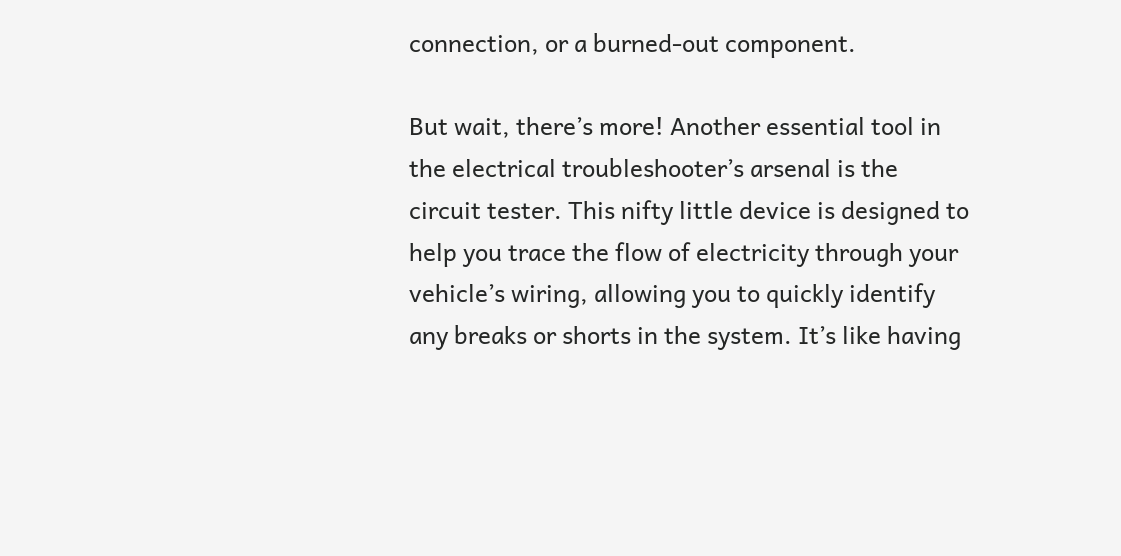connection, or a burned-out component.

But wait, there’s more! Another essential tool in the electrical troubleshooter’s arsenal is the circuit tester. This nifty little device is designed to help you trace the flow of electricity through your vehicle’s wiring, allowing you to quickly identify any breaks or shorts in the system. It’s like having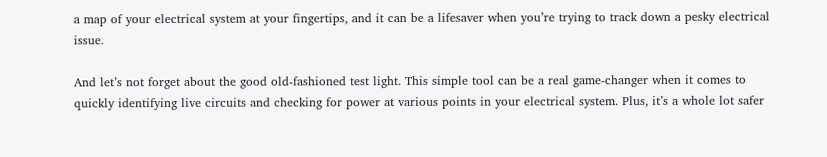a map of your electrical system at your fingertips, and it can be a lifesaver when you’re trying to track down a pesky electrical issue.

And let’s not forget about the good old-fashioned test light. This simple tool can be a real game-changer when it comes to quickly identifying live circuits and checking for power at various points in your electrical system. Plus, it’s a whole lot safer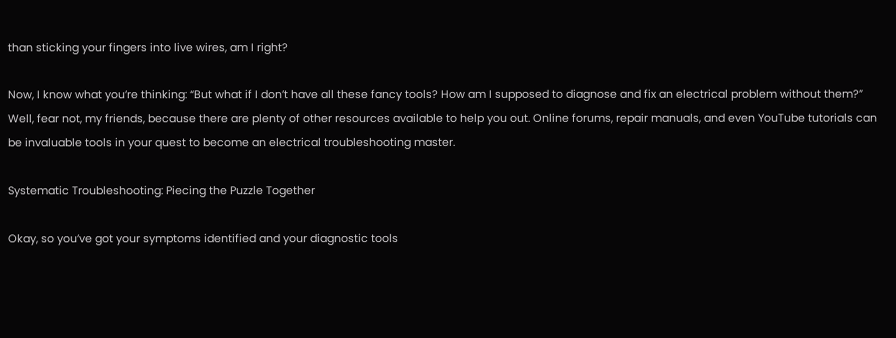than sticking your fingers into live wires, am I right?

Now, I know what you’re thinking: “But what if I don’t have all these fancy tools? How am I supposed to diagnose and fix an electrical problem without them?” Well, fear not, my friends, because there are plenty of other resources available to help you out. Online forums, repair manuals, and even YouTube tutorials can be invaluable tools in your quest to become an electrical troubleshooting master.

Systematic Troubleshooting: Piecing the Puzzle Together

Okay, so you’ve got your symptoms identified and your diagnostic tools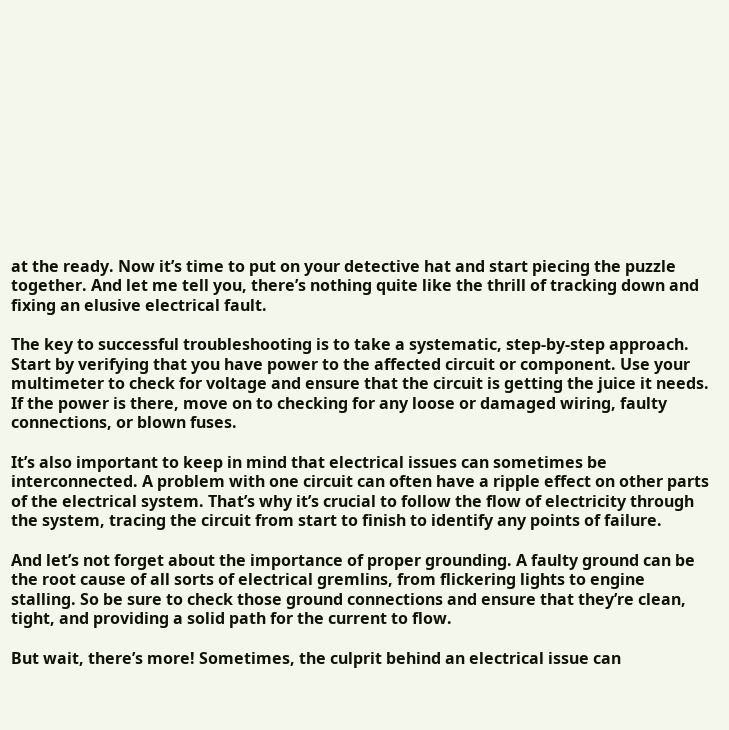at the ready. Now it’s time to put on your detective hat and start piecing the puzzle together. And let me tell you, there’s nothing quite like the thrill of tracking down and fixing an elusive electrical fault.

The key to successful troubleshooting is to take a systematic, step-by-step approach. Start by verifying that you have power to the affected circuit or component. Use your multimeter to check for voltage and ensure that the circuit is getting the juice it needs. If the power is there, move on to checking for any loose or damaged wiring, faulty connections, or blown fuses.

It’s also important to keep in mind that electrical issues can sometimes be interconnected. A problem with one circuit can often have a ripple effect on other parts of the electrical system. That’s why it’s crucial to follow the flow of electricity through the system, tracing the circuit from start to finish to identify any points of failure.

And let’s not forget about the importance of proper grounding. A faulty ground can be the root cause of all sorts of electrical gremlins, from flickering lights to engine stalling. So be sure to check those ground connections and ensure that they’re clean, tight, and providing a solid path for the current to flow.

But wait, there’s more! Sometimes, the culprit behind an electrical issue can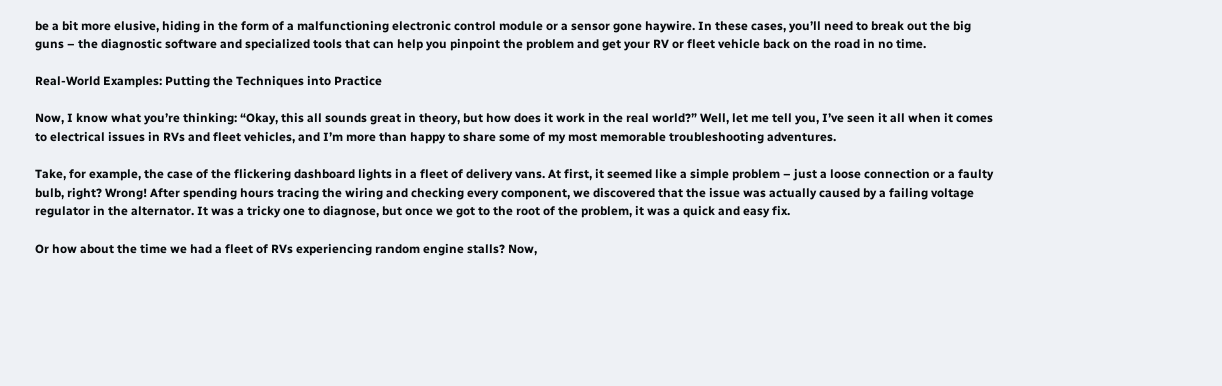be a bit more elusive, hiding in the form of a malfunctioning electronic control module or a sensor gone haywire. In these cases, you’ll need to break out the big guns – the diagnostic software and specialized tools that can help you pinpoint the problem and get your RV or fleet vehicle back on the road in no time.

Real-World Examples: Putting the Techniques into Practice

Now, I know what you’re thinking: “Okay, this all sounds great in theory, but how does it work in the real world?” Well, let me tell you, I’ve seen it all when it comes to electrical issues in RVs and fleet vehicles, and I’m more than happy to share some of my most memorable troubleshooting adventures.

Take, for example, the case of the flickering dashboard lights in a fleet of delivery vans. At first, it seemed like a simple problem – just a loose connection or a faulty bulb, right? Wrong! After spending hours tracing the wiring and checking every component, we discovered that the issue was actually caused by a failing voltage regulator in the alternator. It was a tricky one to diagnose, but once we got to the root of the problem, it was a quick and easy fix.

Or how about the time we had a fleet of RVs experiencing random engine stalls? Now,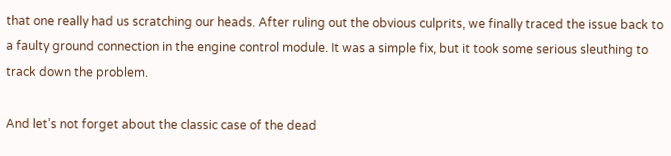that one really had us scratching our heads. After ruling out the obvious culprits, we finally traced the issue back to a faulty ground connection in the engine control module. It was a simple fix, but it took some serious sleuthing to track down the problem.

And let’s not forget about the classic case of the dead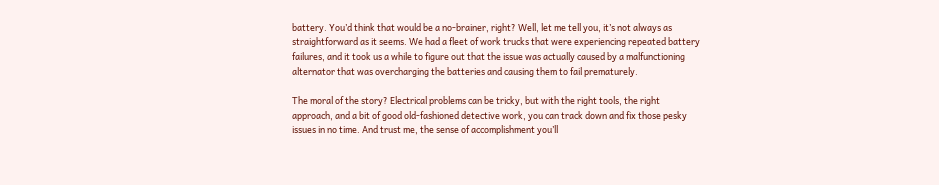battery. You’d think that would be a no-brainer, right? Well, let me tell you, it’s not always as straightforward as it seems. We had a fleet of work trucks that were experiencing repeated battery failures, and it took us a while to figure out that the issue was actually caused by a malfunctioning alternator that was overcharging the batteries and causing them to fail prematurely.

The moral of the story? Electrical problems can be tricky, but with the right tools, the right approach, and a bit of good old-fashioned detective work, you can track down and fix those pesky issues in no time. And trust me, the sense of accomplishment you’ll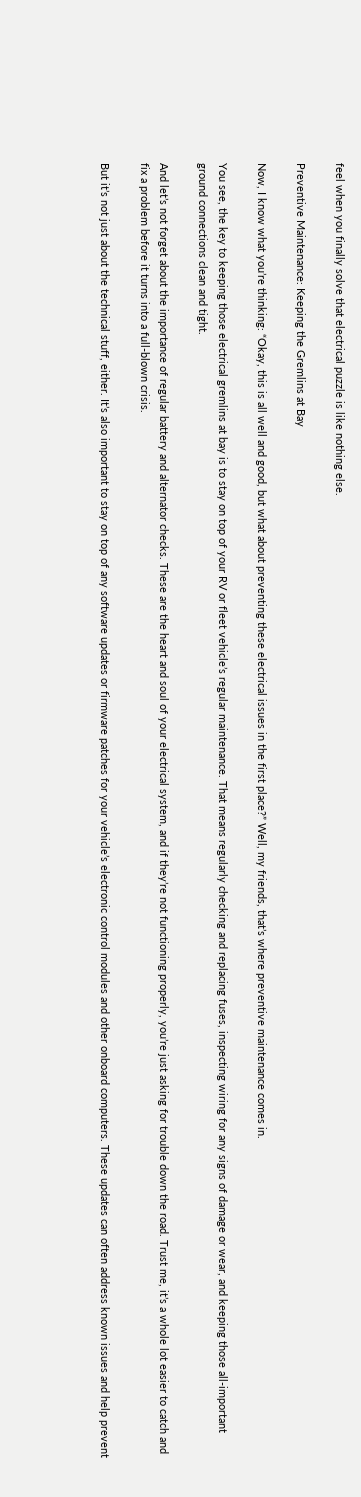feel when you finally solve that electrical puzzle is like nothing else.

Preventive Maintenance: Keeping the Gremlins at Bay

Now, I know what you’re thinking: “Okay, this is all well and good, but what about preventing these electrical issues in the first place?” Well, my friends, that’s where preventive maintenance comes in.

You see, the key to keeping those electrical gremlins at bay is to stay on top of your RV or fleet vehicle’s regular maintenance. That means regularly checking and replacing fuses, inspecting wiring for any signs of damage or wear, and keeping those all-important ground connections clean and tight.

And let’s not forget about the importance of regular battery and alternator checks. These are the heart and soul of your electrical system, and if they’re not functioning properly, you’re just asking for trouble down the road. Trust me, it’s a whole lot easier to catch and fix a problem before it turns into a full-blown crisis.

But it’s not just about the technical stuff, either. It’s also important to stay on top of any software updates or firmware patches for your vehicle’s electronic control modules and other onboard computers. These updates can often address known issues and help prevent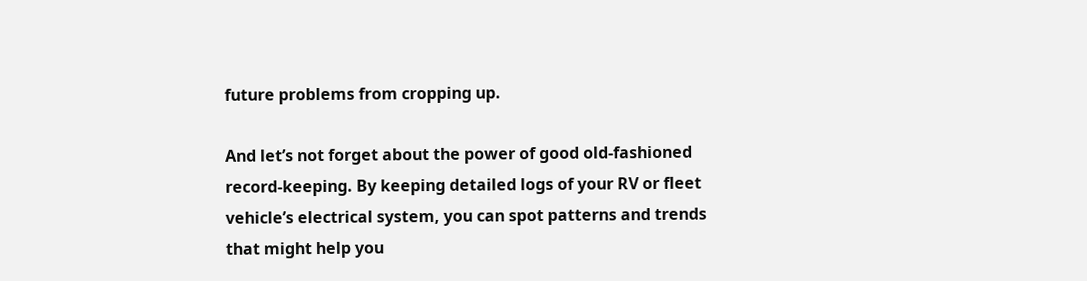future problems from cropping up.

And let’s not forget about the power of good old-fashioned record-keeping. By keeping detailed logs of your RV or fleet vehicle’s electrical system, you can spot patterns and trends that might help you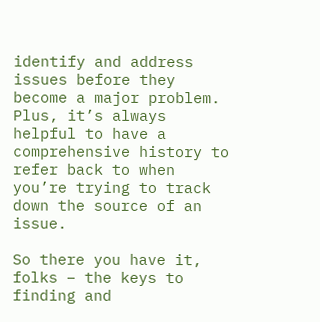identify and address issues before they become a major problem. Plus, it’s always helpful to have a comprehensive history to refer back to when you’re trying to track down the source of an issue.

So there you have it, folks – the keys to finding and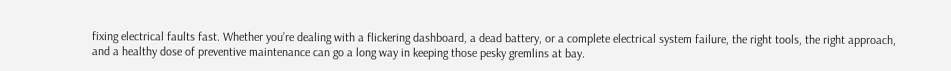fixing electrical faults fast. Whether you’re dealing with a flickering dashboard, a dead battery, or a complete electrical system failure, the right tools, the right approach, and a healthy dose of preventive maintenance can go a long way in keeping those pesky gremlins at bay.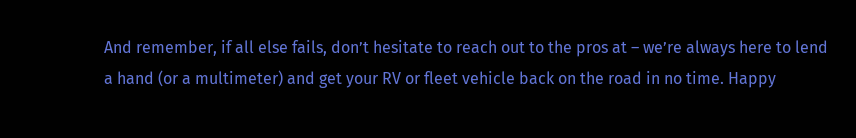And remember, if all else fails, don’t hesitate to reach out to the pros at – we’re always here to lend a hand (or a multimeter) and get your RV or fleet vehicle back on the road in no time. Happy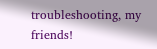troubleshooting, my friends!